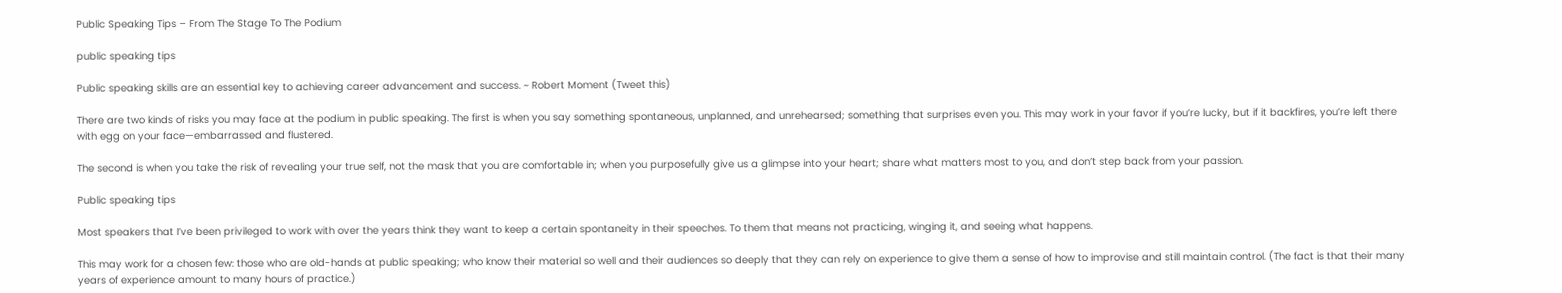Public Speaking Tips – From The Stage To The Podium

public speaking tips

Public speaking skills are an essential key to achieving career advancement and success. ~ Robert Moment (Tweet this)

There are two kinds of risks you may face at the podium in public speaking. The first is when you say something spontaneous, unplanned, and unrehearsed; something that surprises even you. This may work in your favor if you’re lucky, but if it backfires, you’re left there with egg on your face—embarrassed and flustered.

The second is when you take the risk of revealing your true self, not the mask that you are comfortable in; when you purposefully give us a glimpse into your heart; share what matters most to you, and don’t step back from your passion.

Public speaking tips

Most speakers that I’ve been privileged to work with over the years think they want to keep a certain spontaneity in their speeches. To them that means not practicing, winging it, and seeing what happens.

This may work for a chosen few: those who are old-hands at public speaking; who know their material so well and their audiences so deeply that they can rely on experience to give them a sense of how to improvise and still maintain control. (The fact is that their many years of experience amount to many hours of practice.)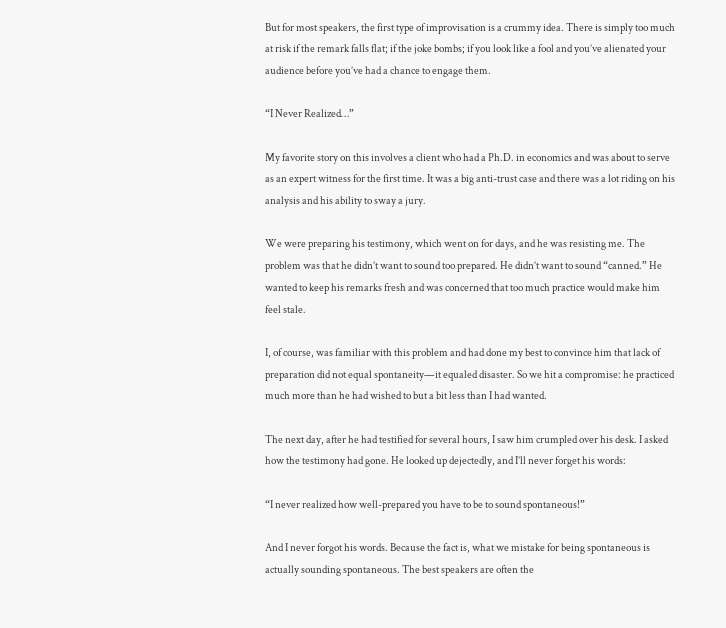But for most speakers, the first type of improvisation is a crummy idea. There is simply too much at risk if the remark falls flat; if the joke bombs; if you look like a fool and you’ve alienated your audience before you’ve had a chance to engage them.

“I Never Realized…”

My favorite story on this involves a client who had a Ph.D. in economics and was about to serve as an expert witness for the first time. It was a big anti-trust case and there was a lot riding on his analysis and his ability to sway a jury.

We were preparing his testimony, which went on for days, and he was resisting me. The problem was that he didn’t want to sound too prepared. He didn’t want to sound “canned.” He wanted to keep his remarks fresh and was concerned that too much practice would make him feel stale.

I, of course, was familiar with this problem and had done my best to convince him that lack of preparation did not equal spontaneity—it equaled disaster. So we hit a compromise: he practiced much more than he had wished to but a bit less than I had wanted.

The next day, after he had testified for several hours, I saw him crumpled over his desk. I asked how the testimony had gone. He looked up dejectedly, and I’ll never forget his words:

“I never realized how well-prepared you have to be to sound spontaneous!”

And I never forgot his words. Because the fact is, what we mistake for being spontaneous is actually sounding spontaneous. The best speakers are often the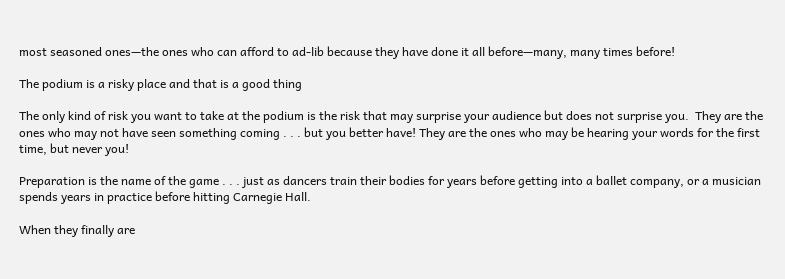most seasoned ones—the ones who can afford to ad-lib because they have done it all before—many, many times before!

The podium is a risky place and that is a good thing

The only kind of risk you want to take at the podium is the risk that may surprise your audience but does not surprise you.  They are the ones who may not have seen something coming . . . but you better have! They are the ones who may be hearing your words for the first time, but never you!

Preparation is the name of the game . . . just as dancers train their bodies for years before getting into a ballet company, or a musician spends years in practice before hitting Carnegie Hall.

When they finally are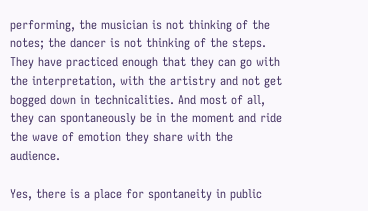performing, the musician is not thinking of the notes; the dancer is not thinking of the steps. They have practiced enough that they can go with the interpretation, with the artistry and not get bogged down in technicalities. And most of all, they can spontaneously be in the moment and ride the wave of emotion they share with the audience.

Yes, there is a place for spontaneity in public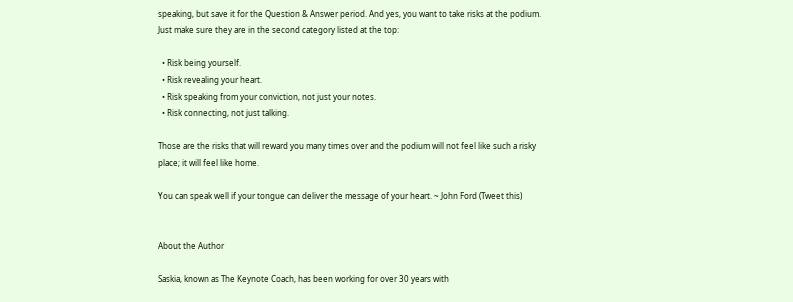speaking, but save it for the Question & Answer period. And yes, you want to take risks at the podium. Just make sure they are in the second category listed at the top:

  • Risk being yourself.
  • Risk revealing your heart.
  • Risk speaking from your conviction, not just your notes.
  • Risk connecting, not just talking.

Those are the risks that will reward you many times over and the podium will not feel like such a risky place; it will feel like home.

You can speak well if your tongue can deliver the message of your heart. ~ John Ford (Tweet this)


About the Author

Saskia, known as The Keynote Coach, has been working for over 30 years with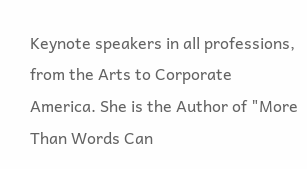Keynote speakers in all professions, from the Arts to Corporate America. She is the Author of "More Than Words Can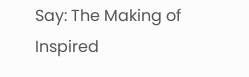Say: The Making of Inspired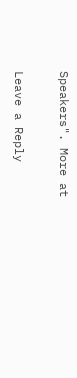Speakers". More at

Leave a Reply